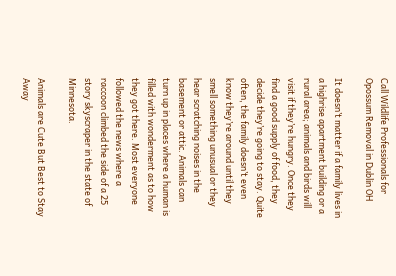Call Wildlife Professionals for Opossum Removal in Dublin OH

It doesn’t matter if a family lives in a highrise apartment building or a rural area; animals and birds will visit if they’re hungry. Once they find a good supply of food, they decide they’re going to stay. Quite often, the family doesn’t even know they’re around until they smell something unusual or they hear scratching noises in the basement or attic. Animals can turn up in places where a human is filled with wonderment as to how they got there. Most everyone followed the news where a raccoon climbed the side of a 25 story skyscraper in the state of Minnesota.

Animals are Cute But Best to Stay Away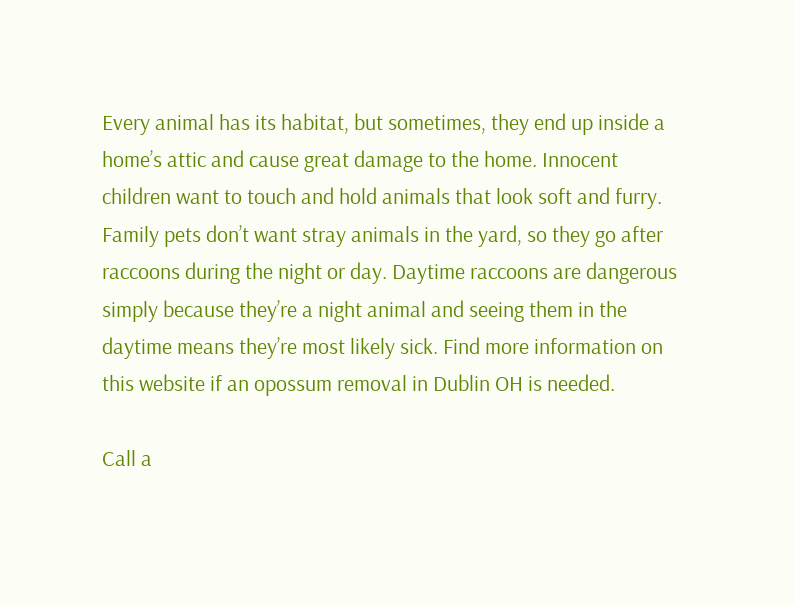Every animal has its habitat, but sometimes, they end up inside a home’s attic and cause great damage to the home. Innocent children want to touch and hold animals that look soft and furry. Family pets don’t want stray animals in the yard, so they go after raccoons during the night or day. Daytime raccoons are dangerous simply because they’re a night animal and seeing them in the daytime means they’re most likely sick. Find more information on this website if an opossum removal in Dublin OH is needed.

Call a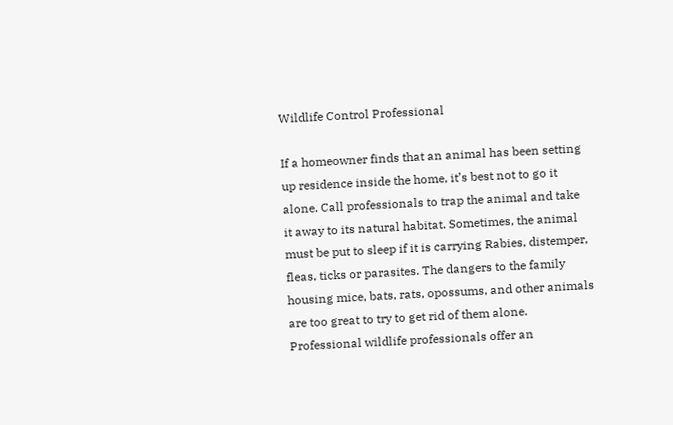Wildlife Control Professional

If a homeowner finds that an animal has been setting up residence inside the home, it’s best not to go it alone. Call professionals to trap the animal and take it away to its natural habitat. Sometimes, the animal must be put to sleep if it is carrying Rabies, distemper, fleas, ticks or parasites. The dangers to the family housing mice, bats, rats, opossums, and other animals are too great to try to get rid of them alone. Professional wildlife professionals offer an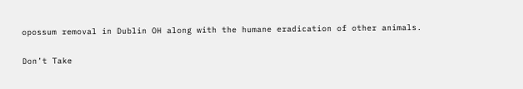opossum removal in Dublin OH along with the humane eradication of other animals.

Don’t Take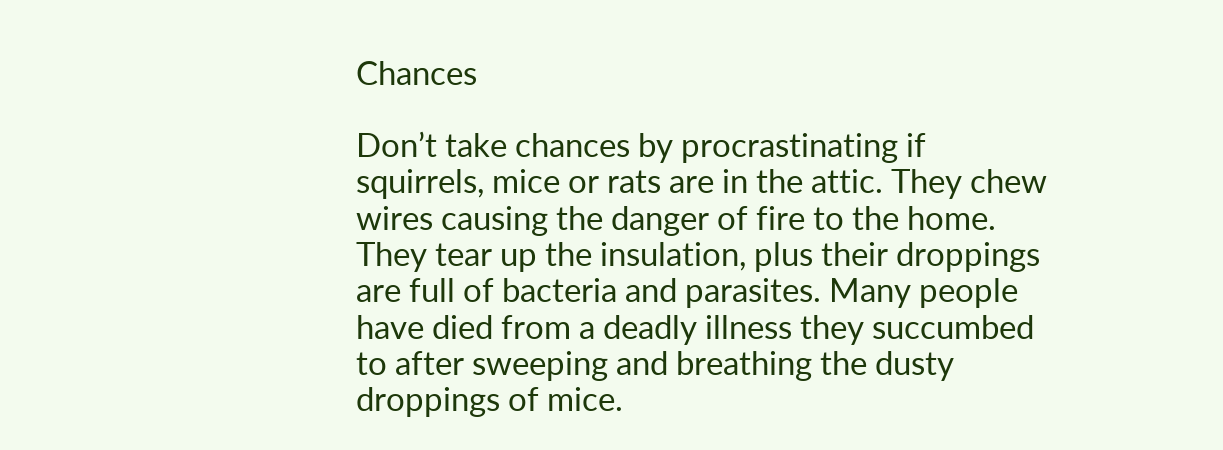Chances

Don’t take chances by procrastinating if squirrels, mice or rats are in the attic. They chew wires causing the danger of fire to the home. They tear up the insulation, plus their droppings are full of bacteria and parasites. Many people have died from a deadly illness they succumbed to after sweeping and breathing the dusty droppings of mice.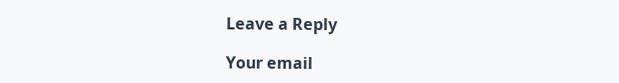Leave a Reply

Your email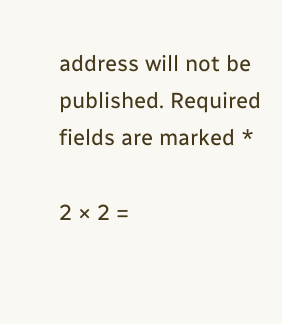address will not be published. Required fields are marked *

2 × 2 =